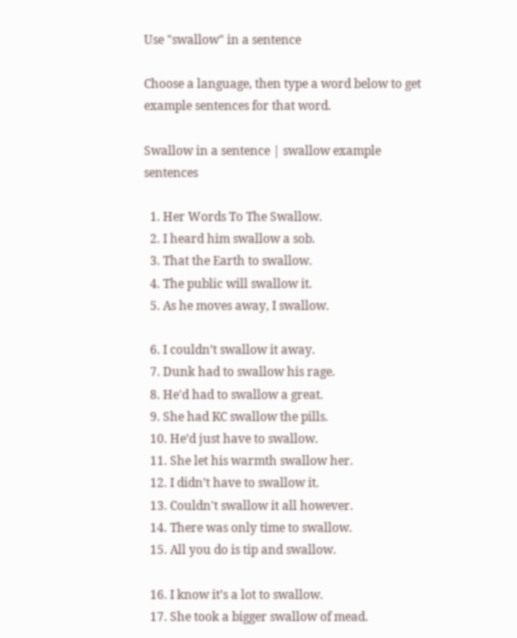Use "swallow" in a sentence

Choose a language, then type a word below to get example sentences for that word.

Swallow in a sentence | swallow example sentences

  1. Her Words To The Swallow.
  2. I heard him swallow a sob.
  3. That the Earth to swallow.
  4. The public will swallow it.
  5. As he moves away, I swallow.

  6. I couldn’t swallow it away.
  7. Dunk had to swallow his rage.
  8. He'd had to swallow a great.
  9. She had KC swallow the pills.
  10. He’d just have to swallow.
  11. She let his warmth swallow her.
  12. I didn’t have to swallow it.
  13. Couldn't swallow it all however.
  14. There was only time to swallow.
  15. All you do is tip and swallow.

  16. I know it’s a lot to swallow.
  17. She took a bigger swallow of mead.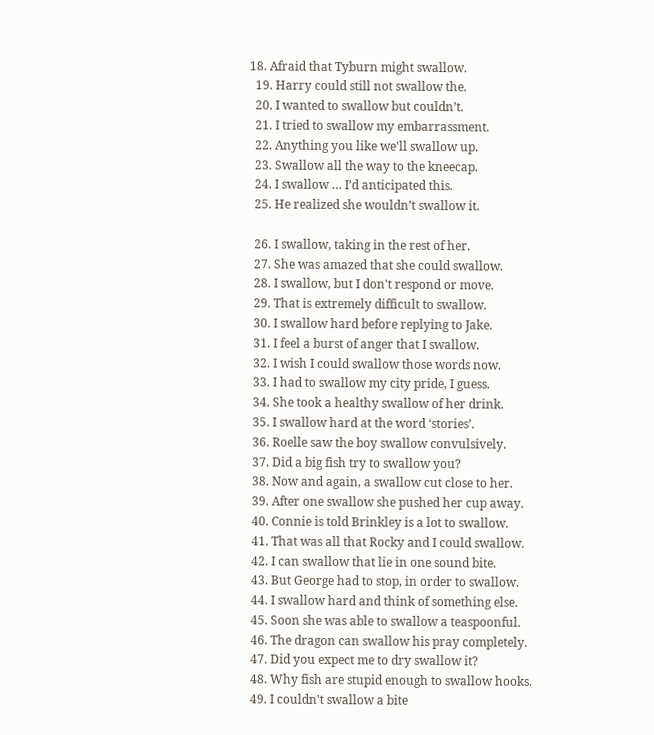18. Afraid that Tyburn might swallow.
  19. Harry could still not swallow the.
  20. I wanted to swallow but couldn’t.
  21. I tried to swallow my embarrassment.
  22. Anything you like we'll swallow up.
  23. Swallow all the way to the kneecap.
  24. I swallow … I’d anticipated this.
  25. He realized she wouldn’t swallow it.

  26. I swallow, taking in the rest of her.
  27. She was amazed that she could swallow.
  28. I swallow, but I don't respond or move.
  29. That is extremely difficult to swallow.
  30. I swallow hard before replying to Jake.
  31. I feel a burst of anger that I swallow.
  32. I wish I could swallow those words now.
  33. I had to swallow my city pride, I guess.
  34. She took a healthy swallow of her drink.
  35. I swallow hard at the word ‘stories’.
  36. Roelle saw the boy swallow convulsively.
  37. Did a big fish try to swallow you?
  38. Now and again, a swallow cut close to her.
  39. After one swallow she pushed her cup away.
  40. Connie is told Brinkley is a lot to swallow.
  41. That was all that Rocky and I could swallow.
  42. I can swallow that lie in one sound bite.
  43. But George had to stop, in order to swallow.
  44. I swallow hard and think of something else.
  45. Soon she was able to swallow a teaspoonful.
  46. The dragon can swallow his pray completely.
  47. Did you expect me to dry swallow it?
  48. Why fish are stupid enough to swallow hooks.
  49. I couldn't swallow a bite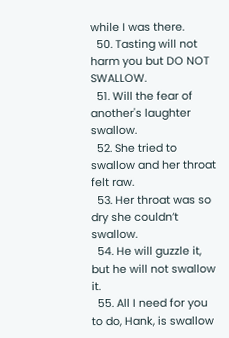while I was there.
  50. Tasting will not harm you but DO NOT SWALLOW.
  51. Will the fear of another's laughter swallow.
  52. She tried to swallow and her throat felt raw.
  53. Her throat was so dry she couldn’t swallow.
  54. He will guzzle it, but he will not swallow it.
  55. All I need for you to do, Hank, is swallow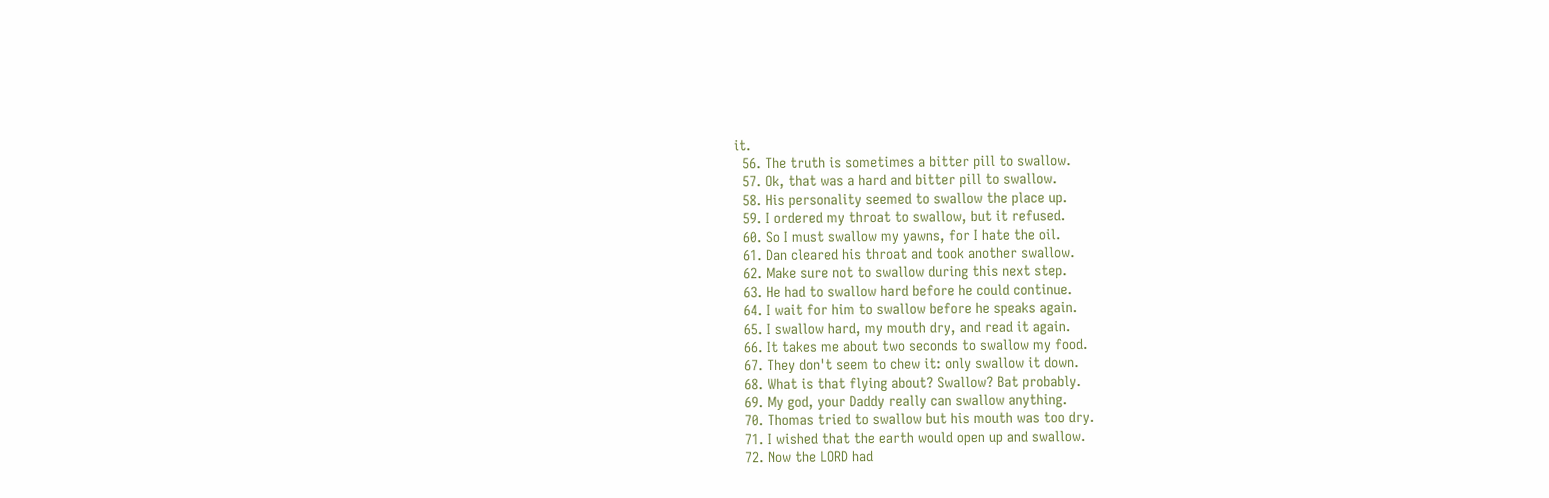it.
  56. The truth is sometimes a bitter pill to swallow.
  57. Ok, that was a hard and bitter pill to swallow.
  58. His personality seemed to swallow the place up.
  59. I ordered my throat to swallow, but it refused.
  60. So I must swallow my yawns, for I hate the oil.
  61. Dan cleared his throat and took another swallow.
  62. Make sure not to swallow during this next step.
  63. He had to swallow hard before he could continue.
  64. I wait for him to swallow before he speaks again.
  65. I swallow hard, my mouth dry, and read it again.
  66. It takes me about two seconds to swallow my food.
  67. They don't seem to chew it: only swallow it down.
  68. What is that flying about? Swallow? Bat probably.
  69. My god, your Daddy really can swallow anything.
  70. Thomas tried to swallow but his mouth was too dry.
  71. I wished that the earth would open up and swallow.
  72. Now the LORD had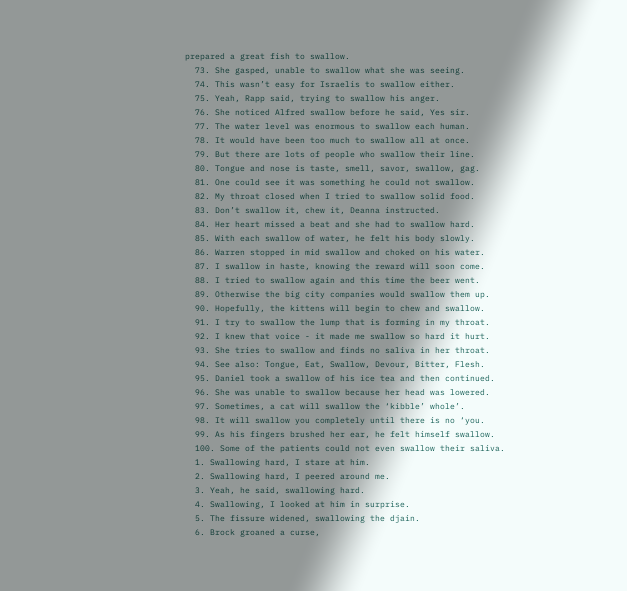prepared a great fish to swallow.
  73. She gasped, unable to swallow what she was seeing.
  74. This wasn’t easy for Israelis to swallow either.
  75. Yeah, Rapp said, trying to swallow his anger.
  76. She noticed Alfred swallow before he said, Yes sir.
  77. The water level was enormous to swallow each human.
  78. It would have been too much to swallow all at once.
  79. But there are lots of people who swallow their line.
  80. Tongue and nose is taste, smell, savor, swallow, gag.
  81. One could see it was something he could not swallow.
  82. My throat closed when I tried to swallow solid food.
  83. Don’t swallow it, chew it, Deanna instructed.
  84. Her heart missed a beat and she had to swallow hard.
  85. With each swallow of water, he felt his body slowly.
  86. Warren stopped in mid swallow and choked on his water.
  87. I swallow in haste, knowing the reward will soon come.
  88. I tried to swallow again and this time the beer went.
  89. Otherwise the big city companies would swallow them up.
  90. Hopefully, the kittens will begin to chew and swallow.
  91. I try to swallow the lump that is forming in my throat.
  92. I knew that voice - it made me swallow so hard it hurt.
  93. She tries to swallow and finds no saliva in her throat.
  94. See also: Tongue, Eat, Swallow, Devour, Bitter, Flesh.
  95. Daniel took a swallow of his ice tea and then continued.
  96. She was unable to swallow because her head was lowered.
  97. Sometimes, a cat will swallow the ‘kibble’ whole’.
  98. It will swallow you completely until there is no ‘you.
  99. As his fingers brushed her ear, he felt himself swallow.
  100. Some of the patients could not even swallow their saliva.
  1. Swallowing hard, I stare at him.
  2. Swallowing hard, I peered around me.
  3. Yeah, he said, swallowing hard.
  4. Swallowing, I looked at him in surprise.
  5. The fissure widened, swallowing the djain.
  6. Brock groaned a curse,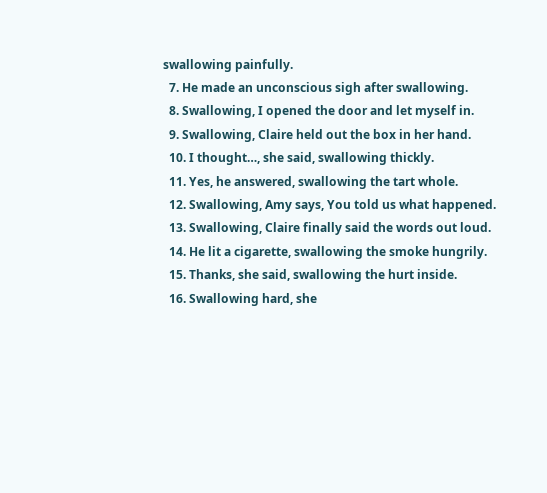swallowing painfully.
  7. He made an unconscious sigh after swallowing.
  8. Swallowing, I opened the door and let myself in.
  9. Swallowing, Claire held out the box in her hand.
  10. I thought…, she said, swallowing thickly.
  11. Yes, he answered, swallowing the tart whole.
  12. Swallowing, Amy says, You told us what happened.
  13. Swallowing, Claire finally said the words out loud.
  14. He lit a cigarette, swallowing the smoke hungrily.
  15. Thanks, she said, swallowing the hurt inside.
  16. Swallowing hard, she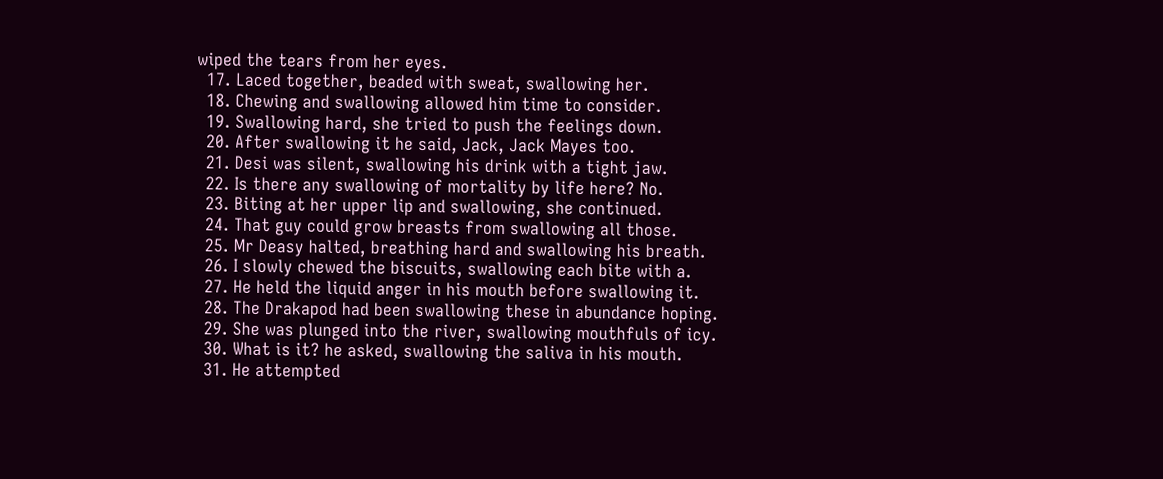wiped the tears from her eyes.
  17. Laced together, beaded with sweat, swallowing her.
  18. Chewing and swallowing allowed him time to consider.
  19. Swallowing hard, she tried to push the feelings down.
  20. After swallowing it he said, Jack, Jack Mayes too.
  21. Desi was silent, swallowing his drink with a tight jaw.
  22. Is there any swallowing of mortality by life here? No.
  23. Biting at her upper lip and swallowing, she continued.
  24. That guy could grow breasts from swallowing all those.
  25. Mr Deasy halted, breathing hard and swallowing his breath.
  26. I slowly chewed the biscuits, swallowing each bite with a.
  27. He held the liquid anger in his mouth before swallowing it.
  28. The Drakapod had been swallowing these in abundance hoping.
  29. She was plunged into the river, swallowing mouthfuls of icy.
  30. What is it? he asked, swallowing the saliva in his mouth.
  31. He attempted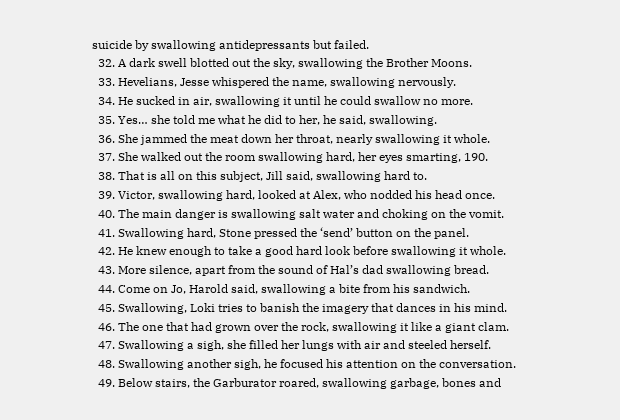suicide by swallowing antidepressants but failed.
  32. A dark swell blotted out the sky, swallowing the Brother Moons.
  33. Hevelians, Jesse whispered the name, swallowing nervously.
  34. He sucked in air, swallowing it until he could swallow no more.
  35. Yes… she told me what he did to her, he said, swallowing.
  36. She jammed the meat down her throat, nearly swallowing it whole.
  37. She walked out the room swallowing hard, her eyes smarting, 190.
  38. That is all on this subject, Jill said, swallowing hard to.
  39. Victor, swallowing hard, looked at Alex, who nodded his head once.
  40. The main danger is swallowing salt water and choking on the vomit.
  41. Swallowing hard, Stone pressed the ‘send’ button on the panel.
  42. He knew enough to take a good hard look before swallowing it whole.
  43. More silence, apart from the sound of Hal’s dad swallowing bread.
  44. Come on Jo, Harold said, swallowing a bite from his sandwich.
  45. Swallowing, Loki tries to banish the imagery that dances in his mind.
  46. The one that had grown over the rock, swallowing it like a giant clam.
  47. Swallowing a sigh, she filled her lungs with air and steeled herself.
  48. Swallowing another sigh, he focused his attention on the conversation.
  49. Below stairs, the Garburator roared, swallowing garbage, bones and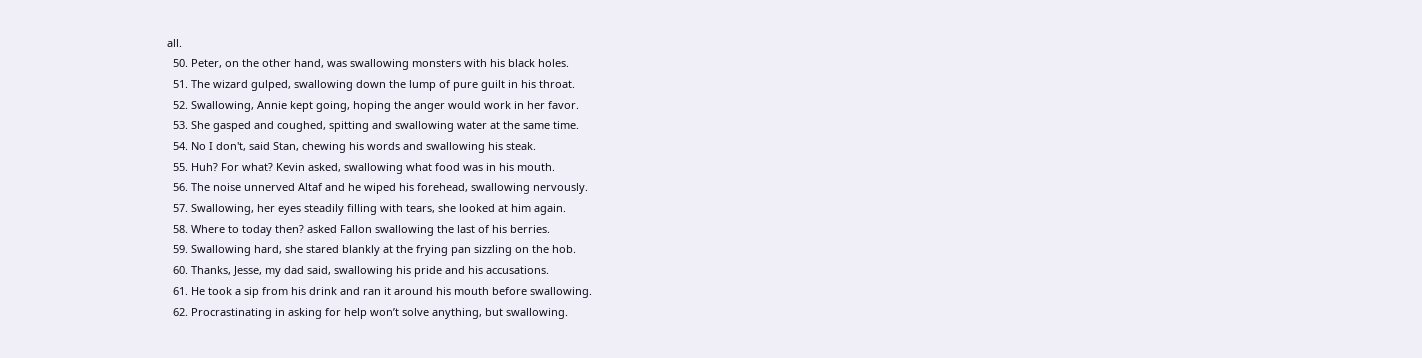all.
  50. Peter, on the other hand, was swallowing monsters with his black holes.
  51. The wizard gulped, swallowing down the lump of pure guilt in his throat.
  52. Swallowing, Annie kept going, hoping the anger would work in her favor.
  53. She gasped and coughed, spitting and swallowing water at the same time.
  54. No I don't, said Stan, chewing his words and swallowing his steak.
  55. Huh? For what? Kevin asked, swallowing what food was in his mouth.
  56. The noise unnerved Altaf and he wiped his forehead, swallowing nervously.
  57. Swallowing, her eyes steadily filling with tears, she looked at him again.
  58. Where to today then? asked Fallon swallowing the last of his berries.
  59. Swallowing hard, she stared blankly at the frying pan sizzling on the hob.
  60. Thanks, Jesse, my dad said, swallowing his pride and his accusations.
  61. He took a sip from his drink and ran it around his mouth before swallowing.
  62. Procrastinating in asking for help won’t solve anything, but swallowing.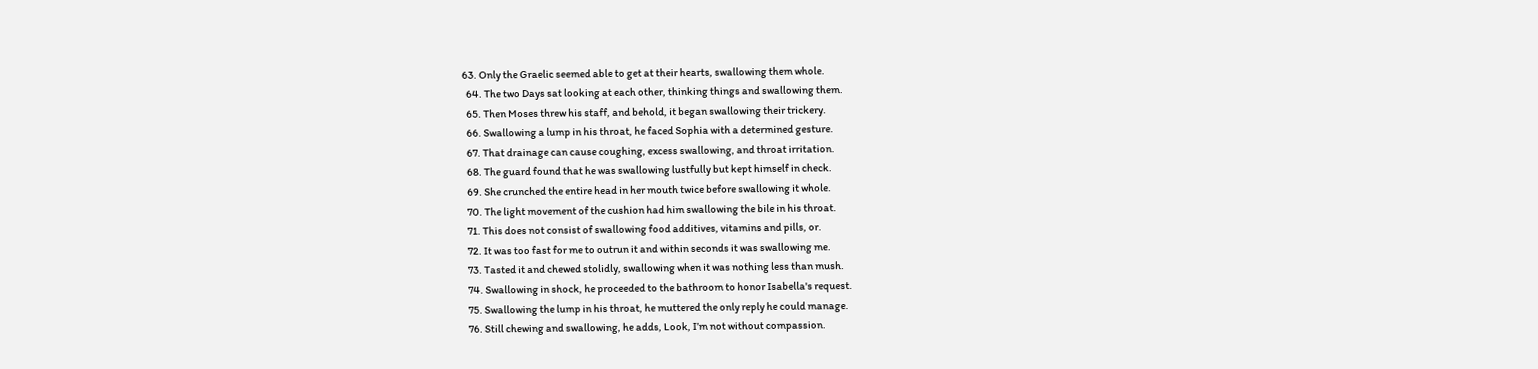63. Only the Graelic seemed able to get at their hearts, swallowing them whole.
  64. The two Days sat looking at each other, thinking things and swallowing them.
  65. Then Moses threw his staff, and behold, it began swallowing their trickery.
  66. Swallowing a lump in his throat, he faced Sophia with a determined gesture.
  67. That drainage can cause coughing, excess swallowing, and throat irritation.
  68. The guard found that he was swallowing lustfully but kept himself in check.
  69. She crunched the entire head in her mouth twice before swallowing it whole.
  70. The light movement of the cushion had him swallowing the bile in his throat.
  71. This does not consist of swallowing food additives, vitamins and pills, or.
  72. It was too fast for me to outrun it and within seconds it was swallowing me.
  73. Tasted it and chewed stolidly, swallowing when it was nothing less than mush.
  74. Swallowing in shock, he proceeded to the bathroom to honor Isabella's request.
  75. Swallowing the lump in his throat, he muttered the only reply he could manage.
  76. Still chewing and swallowing, he adds, Look, I’m not without compassion.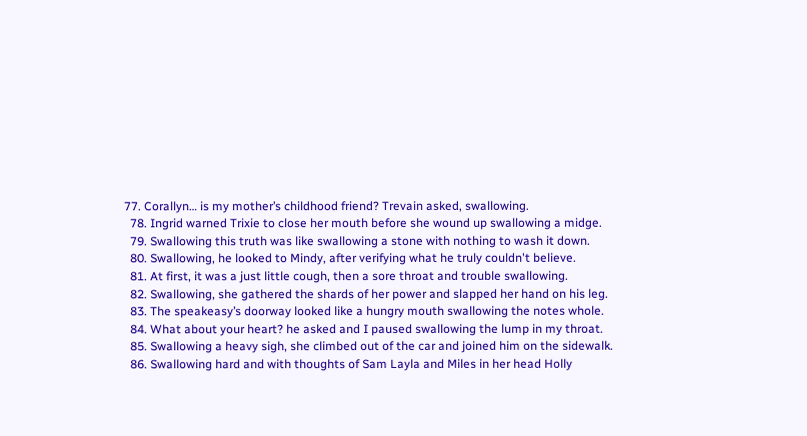77. Corallyn… is my mother’s childhood friend? Trevain asked, swallowing.
  78. Ingrid warned Trixie to close her mouth before she wound up swallowing a midge.
  79. Swallowing this truth was like swallowing a stone with nothing to wash it down.
  80. Swallowing, he looked to Mindy, after verifying what he truly couldn't believe.
  81. At first, it was a just little cough, then a sore throat and trouble swallowing.
  82. Swallowing, she gathered the shards of her power and slapped her hand on his leg.
  83. The speakeasy’s doorway looked like a hungry mouth swallowing the notes whole.
  84. What about your heart? he asked and I paused swallowing the lump in my throat.
  85. Swallowing a heavy sigh, she climbed out of the car and joined him on the sidewalk.
  86. Swallowing hard and with thoughts of Sam Layla and Miles in her head Holly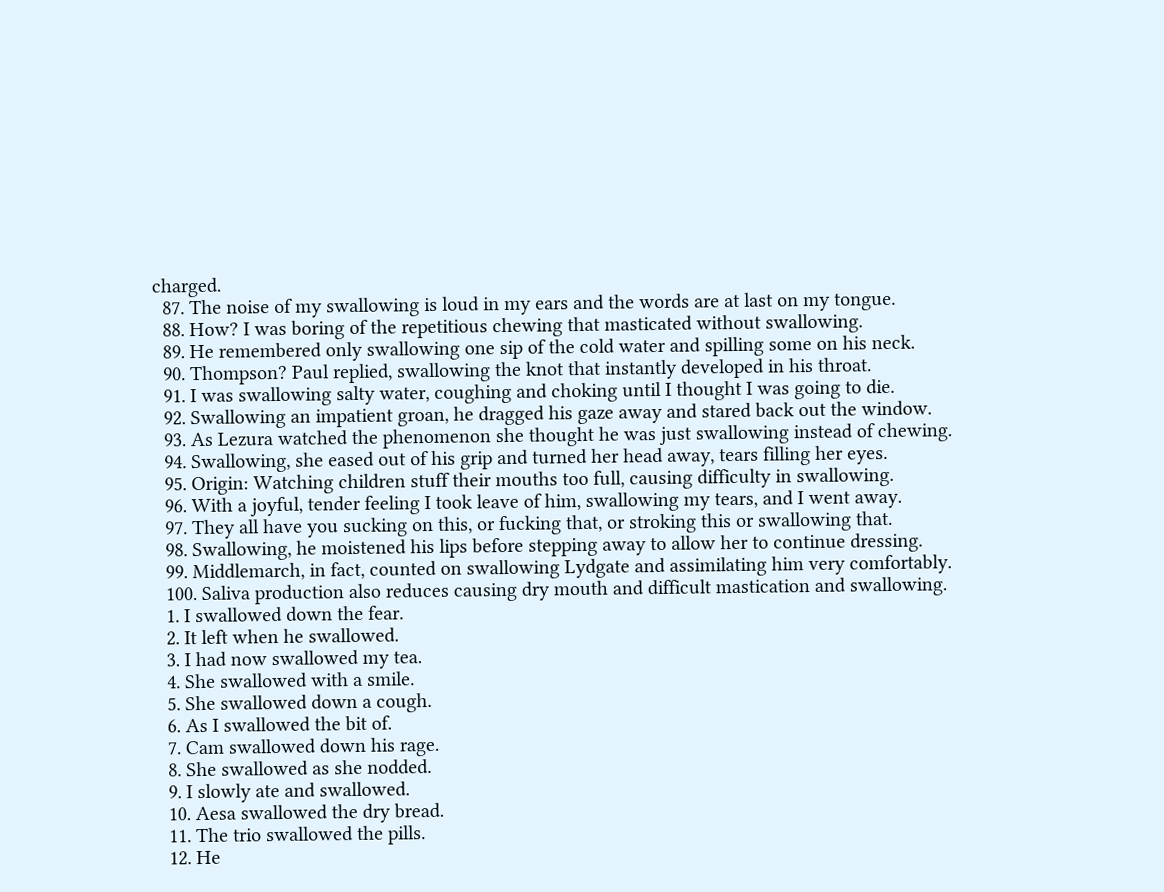charged.
  87. The noise of my swallowing is loud in my ears and the words are at last on my tongue.
  88. How? I was boring of the repetitious chewing that masticated without swallowing.
  89. He remembered only swallowing one sip of the cold water and spilling some on his neck.
  90. Thompson? Paul replied, swallowing the knot that instantly developed in his throat.
  91. I was swallowing salty water, coughing and choking until I thought I was going to die.
  92. Swallowing an impatient groan, he dragged his gaze away and stared back out the window.
  93. As Lezura watched the phenomenon she thought he was just swallowing instead of chewing.
  94. Swallowing, she eased out of his grip and turned her head away, tears filling her eyes.
  95. Origin: Watching children stuff their mouths too full, causing difficulty in swallowing.
  96. With a joyful, tender feeling I took leave of him, swallowing my tears, and I went away.
  97. They all have you sucking on this, or fucking that, or stroking this or swallowing that.
  98. Swallowing, he moistened his lips before stepping away to allow her to continue dressing.
  99. Middlemarch, in fact, counted on swallowing Lydgate and assimilating him very comfortably.
  100. Saliva production also reduces causing dry mouth and difficult mastication and swallowing.
  1. I swallowed down the fear.
  2. It left when he swallowed.
  3. I had now swallowed my tea.
  4. She swallowed with a smile.
  5. She swallowed down a cough.
  6. As I swallowed the bit of.
  7. Cam swallowed down his rage.
  8. She swallowed as she nodded.
  9. I slowly ate and swallowed.
  10. Aesa swallowed the dry bread.
  11. The trio swallowed the pills.
  12. He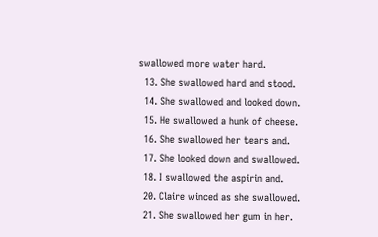swallowed more water hard.
  13. She swallowed hard and stood.
  14. She swallowed and looked down.
  15. He swallowed a hunk of cheese.
  16. She swallowed her tears and.
  17. She looked down and swallowed.
  18. I swallowed the aspirin and.
  20. Claire winced as she swallowed.
  21. She swallowed her gum in her.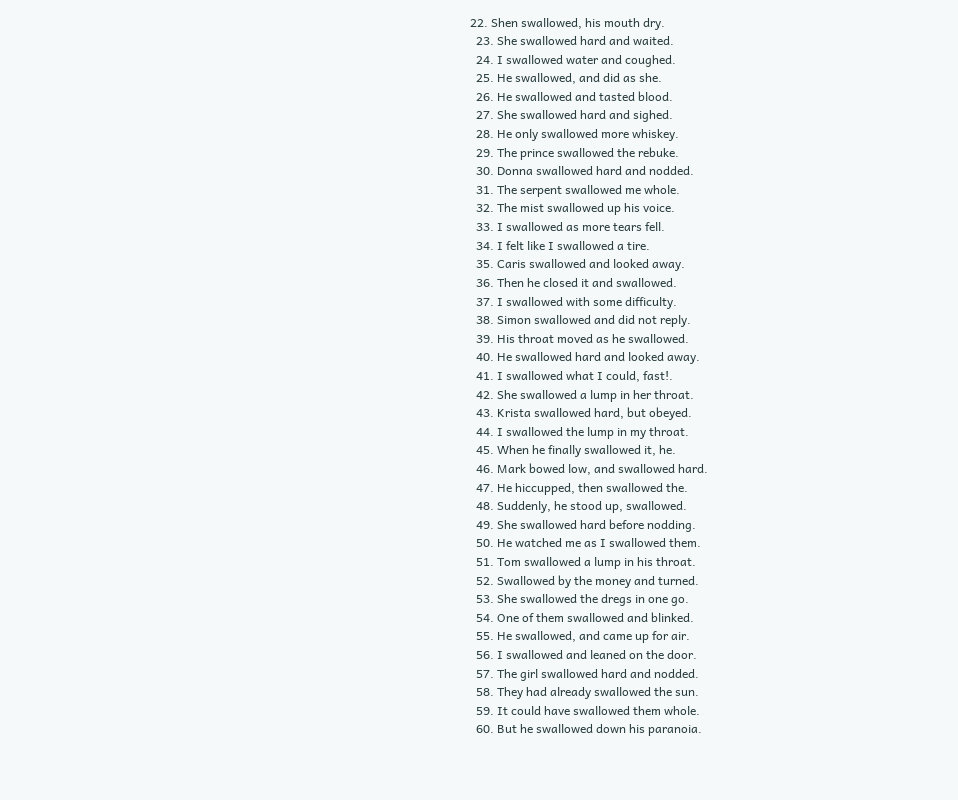22. Shen swallowed, his mouth dry.
  23. She swallowed hard and waited.
  24. I swallowed water and coughed.
  25. He swallowed, and did as she.
  26. He swallowed and tasted blood.
  27. She swallowed hard and sighed.
  28. He only swallowed more whiskey.
  29. The prince swallowed the rebuke.
  30. Donna swallowed hard and nodded.
  31. The serpent swallowed me whole.
  32. The mist swallowed up his voice.
  33. I swallowed as more tears fell.
  34. I felt like I swallowed a tire.
  35. Caris swallowed and looked away.
  36. Then he closed it and swallowed.
  37. I swallowed with some difficulty.
  38. Simon swallowed and did not reply.
  39. His throat moved as he swallowed.
  40. He swallowed hard and looked away.
  41. I swallowed what I could, fast!.
  42. She swallowed a lump in her throat.
  43. Krista swallowed hard, but obeyed.
  44. I swallowed the lump in my throat.
  45. When he finally swallowed it, he.
  46. Mark bowed low, and swallowed hard.
  47. He hiccupped, then swallowed the.
  48. Suddenly, he stood up, swallowed.
  49. She swallowed hard before nodding.
  50. He watched me as I swallowed them.
  51. Tom swallowed a lump in his throat.
  52. Swallowed by the money and turned.
  53. She swallowed the dregs in one go.
  54. One of them swallowed and blinked.
  55. He swallowed, and came up for air.
  56. I swallowed and leaned on the door.
  57. The girl swallowed hard and nodded.
  58. They had already swallowed the sun.
  59. It could have swallowed them whole.
  60. But he swallowed down his paranoia.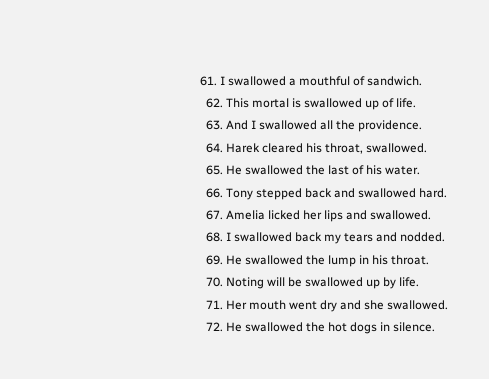61. I swallowed a mouthful of sandwich.
  62. This mortal is swallowed up of life.
  63. And I swallowed all the providence.
  64. Harek cleared his throat, swallowed.
  65. He swallowed the last of his water.
  66. Tony stepped back and swallowed hard.
  67. Amelia licked her lips and swallowed.
  68. I swallowed back my tears and nodded.
  69. He swallowed the lump in his throat.
  70. Noting will be swallowed up by life.
  71. Her mouth went dry and she swallowed.
  72. He swallowed the hot dogs in silence.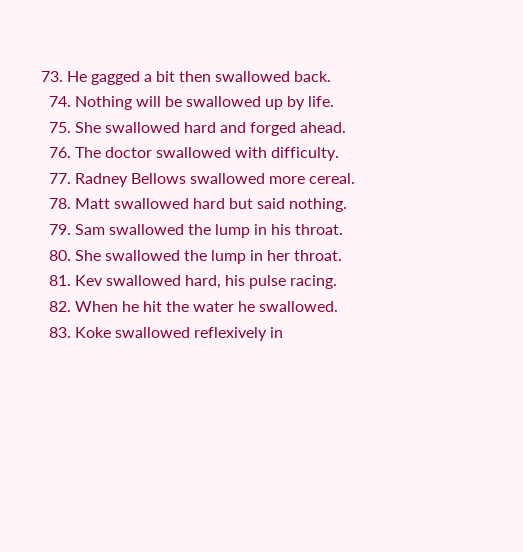73. He gagged a bit then swallowed back.
  74. Nothing will be swallowed up by life.
  75. She swallowed hard and forged ahead.
  76. The doctor swallowed with difficulty.
  77. Radney Bellows swallowed more cereal.
  78. Matt swallowed hard but said nothing.
  79. Sam swallowed the lump in his throat.
  80. She swallowed the lump in her throat.
  81. Kev swallowed hard, his pulse racing.
  82. When he hit the water he swallowed.
  83. Koke swallowed reflexively in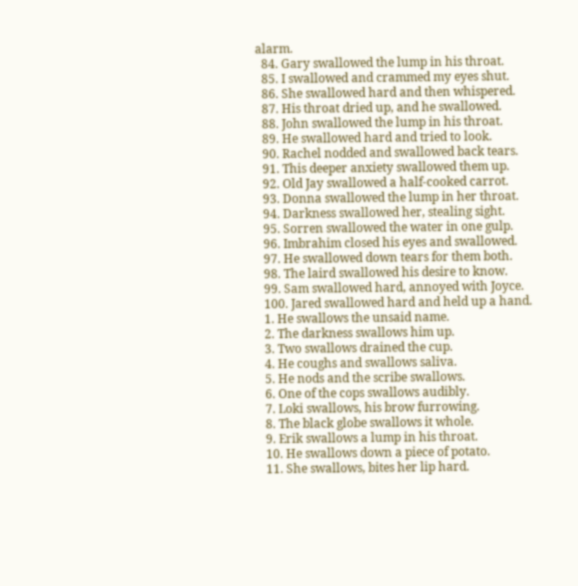alarm.
  84. Gary swallowed the lump in his throat.
  85. I swallowed and crammed my eyes shut.
  86. She swallowed hard and then whispered.
  87. His throat dried up, and he swallowed.
  88. John swallowed the lump in his throat.
  89. He swallowed hard and tried to look.
  90. Rachel nodded and swallowed back tears.
  91. This deeper anxiety swallowed them up.
  92. Old Jay swallowed a half-cooked carrot.
  93. Donna swallowed the lump in her throat.
  94. Darkness swallowed her, stealing sight.
  95. Sorren swallowed the water in one gulp.
  96. Imbrahim closed his eyes and swallowed.
  97. He swallowed down tears for them both.
  98. The laird swallowed his desire to know.
  99. Sam swallowed hard, annoyed with Joyce.
  100. Jared swallowed hard and held up a hand.
  1. He swallows the unsaid name.
  2. The darkness swallows him up.
  3. Two swallows drained the cup.
  4. He coughs and swallows saliva.
  5. He nods and the scribe swallows.
  6. One of the cops swallows audibly.
  7. Loki swallows, his brow furrowing.
  8. The black globe swallows it whole.
  9. Erik swallows a lump in his throat.
  10. He swallows down a piece of potato.
  11. She swallows, bites her lip hard.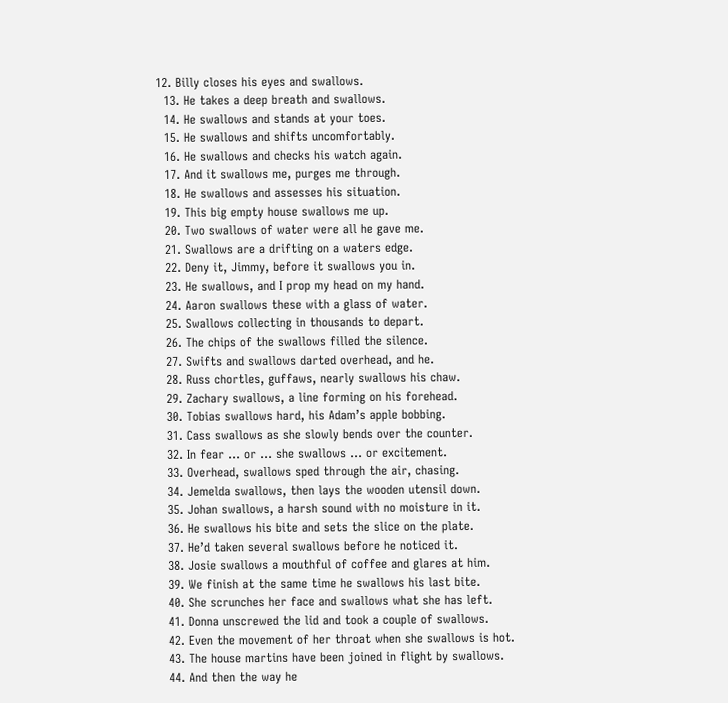12. Billy closes his eyes and swallows.
  13. He takes a deep breath and swallows.
  14. He swallows and stands at your toes.
  15. He swallows and shifts uncomfortably.
  16. He swallows and checks his watch again.
  17. And it swallows me, purges me through.
  18. He swallows and assesses his situation.
  19. This big empty house swallows me up.
  20. Two swallows of water were all he gave me.
  21. Swallows are a drifting on a waters edge.
  22. Deny it, Jimmy, before it swallows you in.
  23. He swallows, and I prop my head on my hand.
  24. Aaron swallows these with a glass of water.
  25. Swallows collecting in thousands to depart.
  26. The chips of the swallows filled the silence.
  27. Swifts and swallows darted overhead, and he.
  28. Russ chortles, guffaws, nearly swallows his chaw.
  29. Zachary swallows, a line forming on his forehead.
  30. Tobias swallows hard, his Adam’s apple bobbing.
  31. Cass swallows as she slowly bends over the counter.
  32. In fear … or … she swallows … or excitement.
  33. Overhead, swallows sped through the air, chasing.
  34. Jemelda swallows, then lays the wooden utensil down.
  35. Johan swallows, a harsh sound with no moisture in it.
  36. He swallows his bite and sets the slice on the plate.
  37. He’d taken several swallows before he noticed it.
  38. Josie swallows a mouthful of coffee and glares at him.
  39. We finish at the same time he swallows his last bite.
  40. She scrunches her face and swallows what she has left.
  41. Donna unscrewed the lid and took a couple of swallows.
  42. Even the movement of her throat when she swallows is hot.
  43. The house martins have been joined in flight by swallows.
  44. And then the way he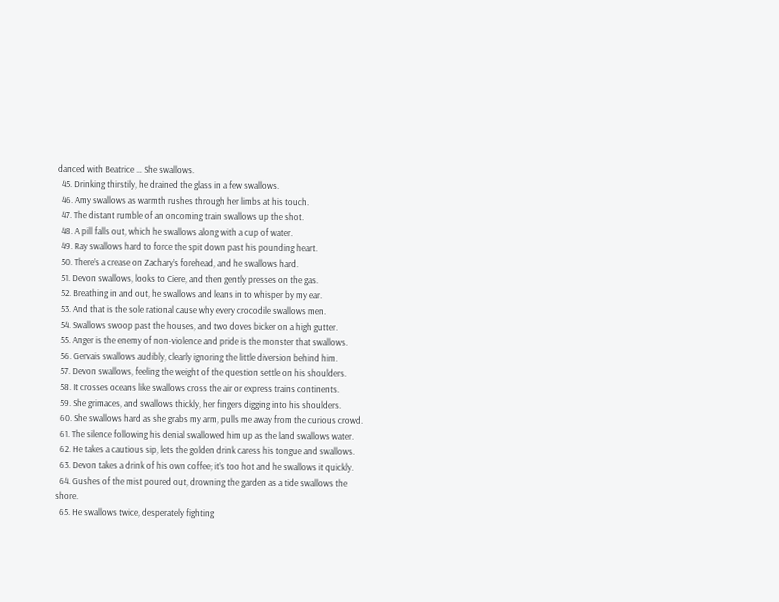danced with Beatrice … She swallows.
  45. Drinking thirstily, he drained the glass in a few swallows.
  46. Amy swallows as warmth rushes through her limbs at his touch.
  47. The distant rumble of an oncoming train swallows up the shot.
  48. A pill falls out, which he swallows along with a cup of water.
  49. Ray swallows hard to force the spit down past his pounding heart.
  50. There’s a crease on Zachary’s forehead, and he swallows hard.
  51. Devon swallows, looks to Ciere, and then gently presses on the gas.
  52. Breathing in and out, he swallows and leans in to whisper by my ear.
  53. And that is the sole rational cause why every crocodile swallows men.
  54. Swallows swoop past the houses, and two doves bicker on a high gutter.
  55. Anger is the enemy of non-violence and pride is the monster that swallows.
  56. Gervais swallows audibly, clearly ignoring the little diversion behind him.
  57. Devon swallows, feeling the weight of the question settle on his shoulders.
  58. It crosses oceans like swallows cross the air or express trains continents.
  59. She grimaces, and swallows thickly, her fingers digging into his shoulders.
  60. She swallows hard as she grabs my arm, pulls me away from the curious crowd.
  61. The silence following his denial swallowed him up as the land swallows water.
  62. He takes a cautious sip, lets the golden drink caress his tongue and swallows.
  63. Devon takes a drink of his own coffee; it’s too hot and he swallows it quickly.
  64. Gushes of the mist poured out, drowning the garden as a tide swallows the shore.
  65. He swallows twice, desperately fighting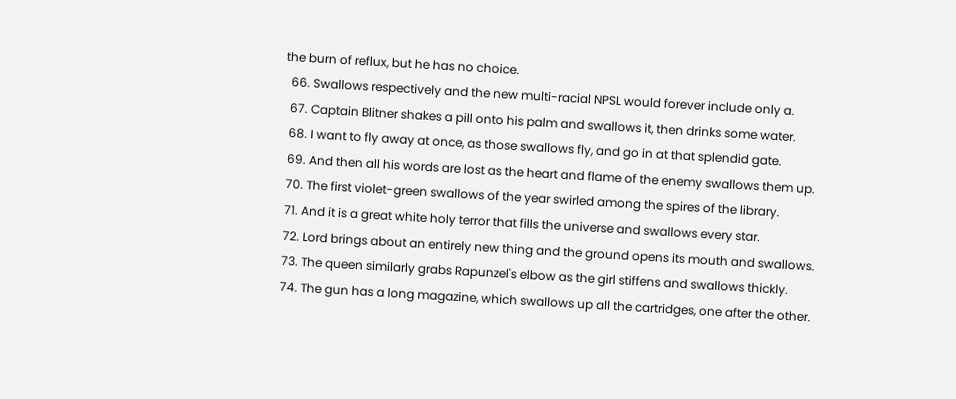the burn of reflux, but he has no choice.
  66. Swallows respectively and the new multi-racial NPSL would forever include only a.
  67. Captain Blitner shakes a pill onto his palm and swallows it, then drinks some water.
  68. I want to fly away at once, as those swallows fly, and go in at that splendid gate.
  69. And then all his words are lost as the heart and flame of the enemy swallows them up.
  70. The first violet-green swallows of the year swirled among the spires of the library.
  71. And it is a great white holy terror that fills the universe and swallows every star.
  72. Lord brings about an entirely new thing and the ground opens its mouth and swallows.
  73. The queen similarly grabs Rapunzel's elbow as the girl stiffens and swallows thickly.
  74. The gun has a long magazine, which swallows up all the cartridges, one after the other.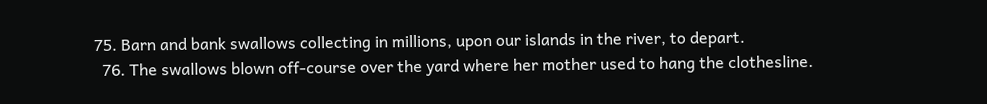75. Barn and bank swallows collecting in millions, upon our islands in the river, to depart.
  76. The swallows blown off-course over the yard where her mother used to hang the clothesline.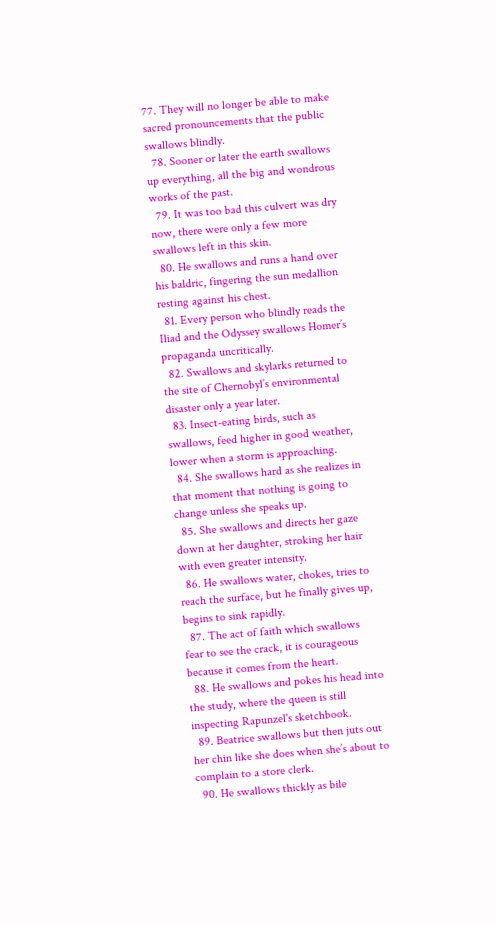77. They will no longer be able to make sacred pronouncements that the public swallows blindly.
  78. Sooner or later the earth swallows up everything, all the big and wondrous works of the past.
  79. It was too bad this culvert was dry now, there were only a few more swallows left in this skin.
  80. He swallows and runs a hand over his baldric, fingering the sun medallion resting against his chest.
  81. Every person who blindly reads the Iliad and the Odyssey swallows Homer’s propaganda uncritically.
  82. Swallows and skylarks returned to the site of Chernobyl’s environmental disaster only a year later.
  83. Insect-eating birds, such as swallows, feed higher in good weather, lower when a storm is approaching.
  84. She swallows hard as she realizes in that moment that nothing is going to change unless she speaks up.
  85. She swallows and directs her gaze down at her daughter, stroking her hair with even greater intensity.
  86. He swallows water, chokes, tries to reach the surface, but he finally gives up, begins to sink rapidly.
  87. The act of faith which swallows fear to see the crack, it is courageous because it comes from the heart.
  88. He swallows and pokes his head into the study, where the queen is still inspecting Rapunzel's sketchbook.
  89. Beatrice swallows but then juts out her chin like she does when she’s about to complain to a store clerk.
  90. He swallows thickly as bile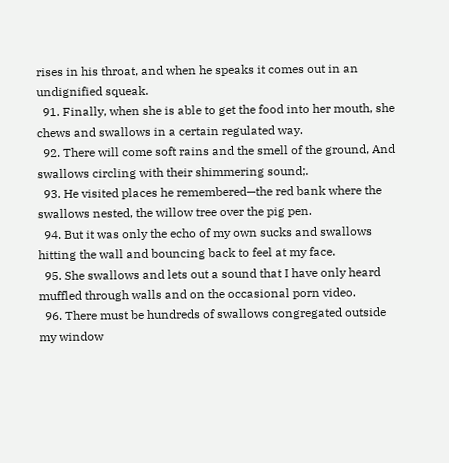rises in his throat, and when he speaks it comes out in an undignified squeak.
  91. Finally, when she is able to get the food into her mouth, she chews and swallows in a certain regulated way.
  92. There will come soft rains and the smell of the ground, And swallows circling with their shimmering sound;.
  93. He visited places he remembered—the red bank where the swallows nested, the willow tree over the pig pen.
  94. But it was only the echo of my own sucks and swallows hitting the wall and bouncing back to feel at my face.
  95. She swallows and lets out a sound that I have only heard muffled through walls and on the occasional porn video.
  96. There must be hundreds of swallows congregated outside my window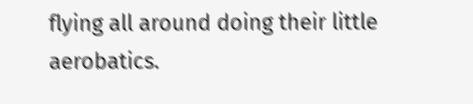flying all around doing their little aerobatics.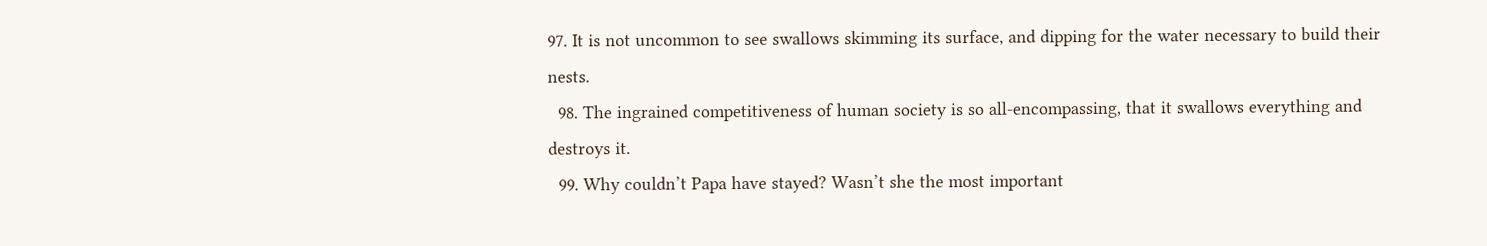97. It is not uncommon to see swallows skimming its surface, and dipping for the water necessary to build their nests.
  98. The ingrained competitiveness of human society is so all-encompassing, that it swallows everything and destroys it.
  99. Why couldn’t Papa have stayed? Wasn’t she the most important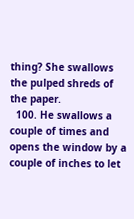thing? She swallows the pulped shreds of the paper.
  100. He swallows a couple of times and opens the window by a couple of inches to let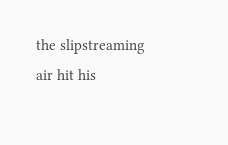the slipstreaming air hit his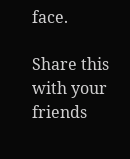face.

Share this with your friends